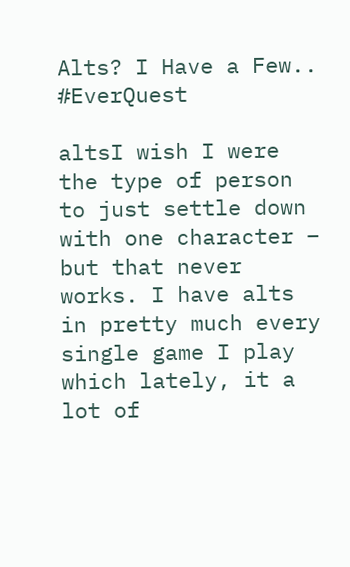Alts? I Have a Few.. #EverQuest

altsI wish I were the type of person to just settle down with one character – but that never works. I have alts in pretty much every single game I play which lately, it a lot of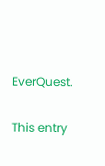EverQuest.

This entry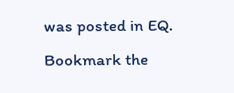was posted in EQ. Bookmark the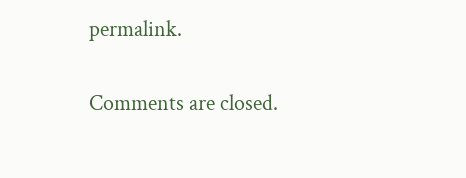permalink.

Comments are closed.